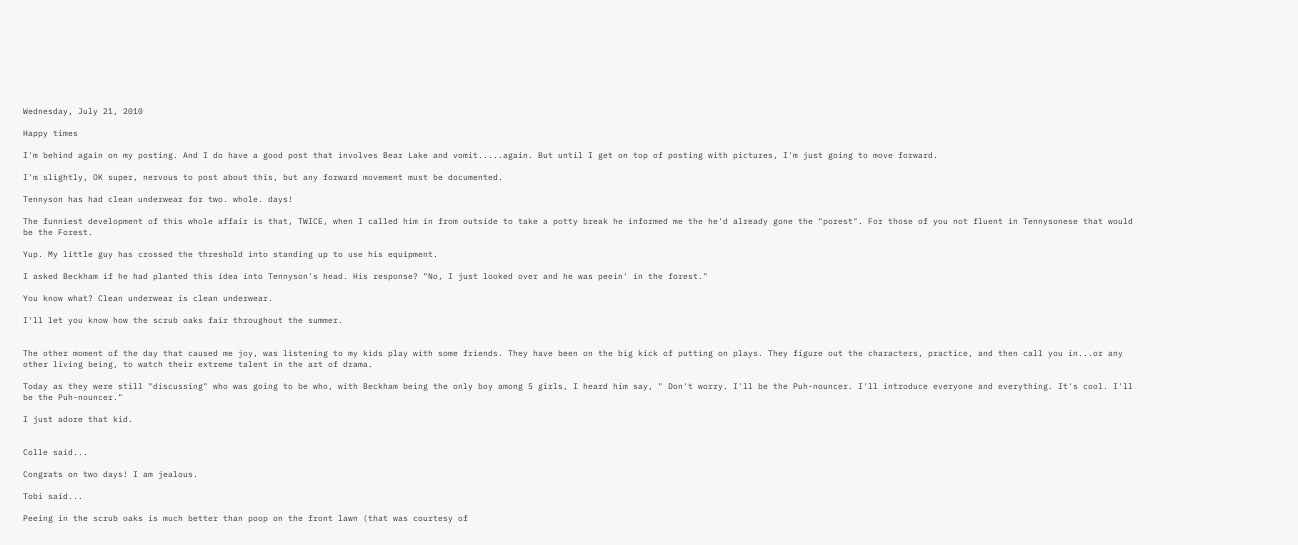Wednesday, July 21, 2010

Happy times

I'm behind again on my posting. And I do have a good post that involves Bear Lake and vomit.....again. But until I get on top of posting with pictures, I'm just going to move forward.

I'm slightly, OK super, nervous to post about this, but any forward movement must be documented.

Tennyson has had clean underwear for two. whole. days!

The funniest development of this whole affair is that, TWICE, when I called him in from outside to take a potty break he informed me the he'd already gone the "porest". For those of you not fluent in Tennysonese that would be the Forest.

Yup. My little guy has crossed the threshold into standing up to use his equipment.

I asked Beckham if he had planted this idea into Tennyson's head. His response? "No, I just looked over and he was peein' in the forest."

You know what? Clean underwear is clean underwear.

I'll let you know how the scrub oaks fair throughout the summer.


The other moment of the day that caused me joy, was listening to my kids play with some friends. They have been on the big kick of putting on plays. They figure out the characters, practice, and then call you in...or any other living being, to watch their extreme talent in the art of drama.

Today as they were still "discussing" who was going to be who, with Beckham being the only boy among 5 girls, I heard him say, " Don't worry. I'll be the Puh-nouncer. I'll introduce everyone and everything. It's cool. I'll be the Puh-nouncer."

I just adore that kid.


Colle said...

Congrats on two days! I am jealous.

Tobi said...

Peeing in the scrub oaks is much better than poop on the front lawn (that was courtesy of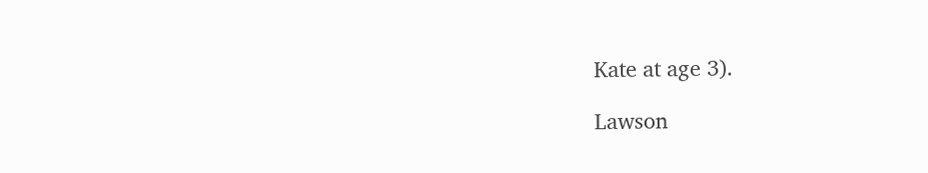Kate at age 3).

Lawson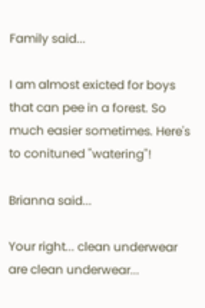Family said...

I am almost exicted for boys that can pee in a forest. So much easier sometimes. Here's to conituned "watering"!

Brianna said...

Your right... clean underwear are clean underwear...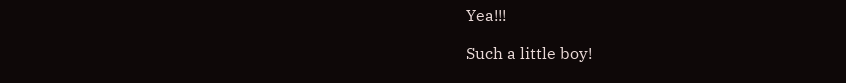Yea!!!

Such a little boy!